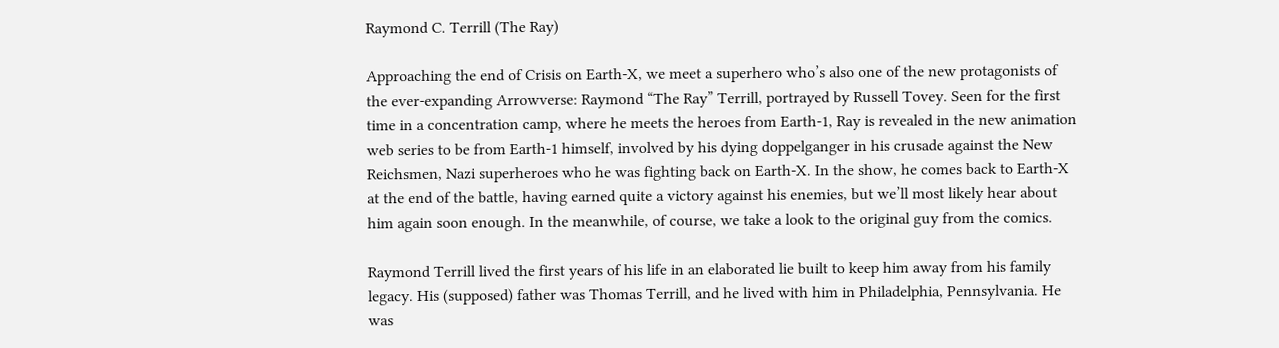Raymond C. Terrill (The Ray)

Approaching the end of Crisis on Earth-X, we meet a superhero who’s also one of the new protagonists of the ever-expanding Arrowverse: Raymond “The Ray” Terrill, portrayed by Russell Tovey. Seen for the first time in a concentration camp, where he meets the heroes from Earth-1, Ray is revealed in the new animation web series to be from Earth-1 himself, involved by his dying doppelganger in his crusade against the New Reichsmen, Nazi superheroes who he was fighting back on Earth-X. In the show, he comes back to Earth-X at the end of the battle, having earned quite a victory against his enemies, but we’ll most likely hear about him again soon enough. In the meanwhile, of course, we take a look to the original guy from the comics.

Raymond Terrill lived the first years of his life in an elaborated lie built to keep him away from his family legacy. His (supposed) father was Thomas Terrill, and he lived with him in Philadelphia, Pennsylvania. He was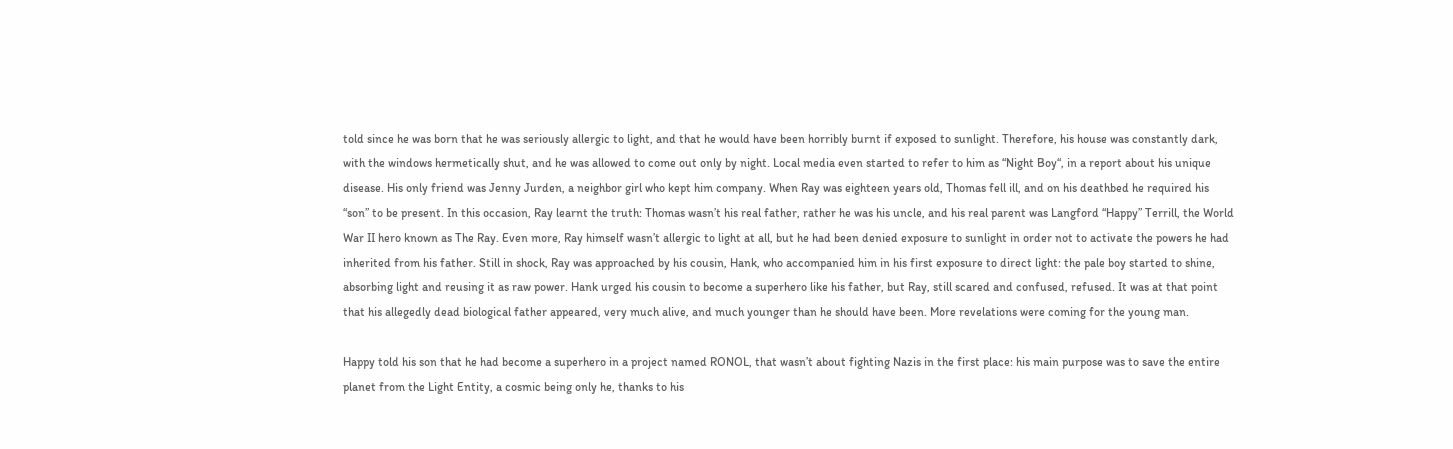told since he was born that he was seriously allergic to light, and that he would have been horribly burnt if exposed to sunlight. Therefore, his house was constantly dark, with the windows hermetically shut, and he was allowed to come out only by night. Local media even started to refer to him as “Night Boy“, in a report about his unique disease. His only friend was Jenny Jurden, a neighbor girl who kept him company. When Ray was eighteen years old, Thomas fell ill, and on his deathbed he required his “son” to be present. In this occasion, Ray learnt the truth: Thomas wasn’t his real father, rather he was his uncle, and his real parent was Langford “Happy” Terrill, the World War II hero known as The Ray. Even more, Ray himself wasn’t allergic to light at all, but he had been denied exposure to sunlight in order not to activate the powers he had inherited from his father. Still in shock, Ray was approached by his cousin, Hank, who accompanied him in his first exposure to direct light: the pale boy started to shine, absorbing light and reusing it as raw power. Hank urged his cousin to become a superhero like his father, but Ray, still scared and confused, refused. It was at that point that his allegedly dead biological father appeared, very much alive, and much younger than he should have been. More revelations were coming for the young man.

Happy told his son that he had become a superhero in a project named RONOL, that wasn’t about fighting Nazis in the first place: his main purpose was to save the entire planet from the Light Entity, a cosmic being only he, thanks to his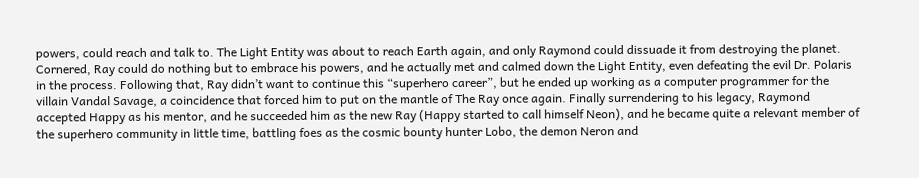powers, could reach and talk to. The Light Entity was about to reach Earth again, and only Raymond could dissuade it from destroying the planet. Cornered, Ray could do nothing but to embrace his powers, and he actually met and calmed down the Light Entity, even defeating the evil Dr. Polaris in the process. Following that, Ray didn’t want to continue this “superhero career”, but he ended up working as a computer programmer for the villain Vandal Savage, a coincidence that forced him to put on the mantle of The Ray once again. Finally surrendering to his legacy, Raymond accepted Happy as his mentor, and he succeeded him as the new Ray (Happy started to call himself Neon), and he became quite a relevant member of the superhero community in little time, battling foes as the cosmic bounty hunter Lobo, the demon Neron and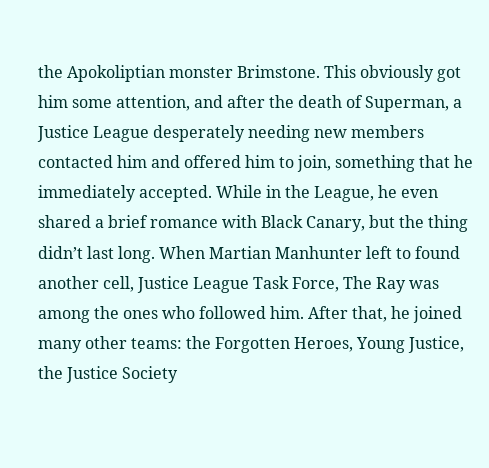the Apokoliptian monster Brimstone. This obviously got him some attention, and after the death of Superman, a Justice League desperately needing new members contacted him and offered him to join, something that he immediately accepted. While in the League, he even shared a brief romance with Black Canary, but the thing didn’t last long. When Martian Manhunter left to found another cell, Justice League Task Force, The Ray was among the ones who followed him. After that, he joined many other teams: the Forgotten Heroes, Young Justice, the Justice Society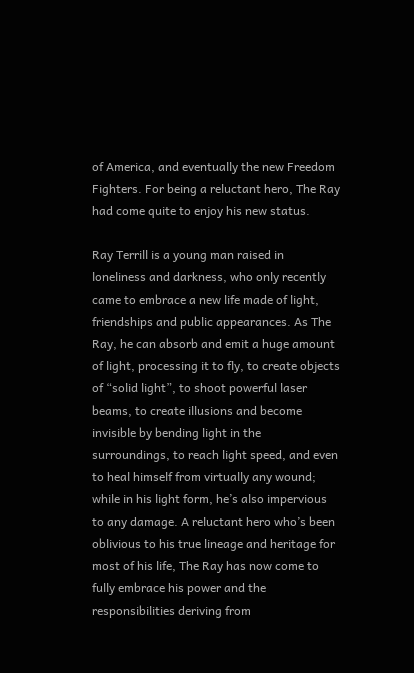of America, and eventually the new Freedom Fighters. For being a reluctant hero, The Ray had come quite to enjoy his new status.

Ray Terrill is a young man raised in loneliness and darkness, who only recently came to embrace a new life made of light, friendships and public appearances. As The Ray, he can absorb and emit a huge amount of light, processing it to fly, to create objects of “solid light”, to shoot powerful laser beams, to create illusions and become invisible by bending light in the surroundings, to reach light speed, and even to heal himself from virtually any wound; while in his light form, he’s also impervious to any damage. A reluctant hero who’s been oblivious to his true lineage and heritage for most of his life, The Ray has now come to fully embrace his power and the responsibilities deriving from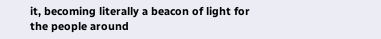it, becoming literally a beacon of light for the people around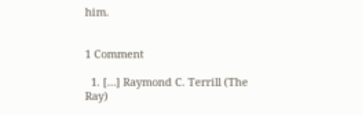him.


1 Comment

  1. […] Raymond C. Terrill (The Ray)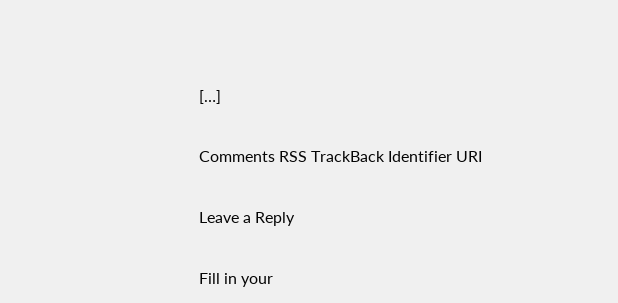[…]

Comments RSS TrackBack Identifier URI

Leave a Reply

Fill in your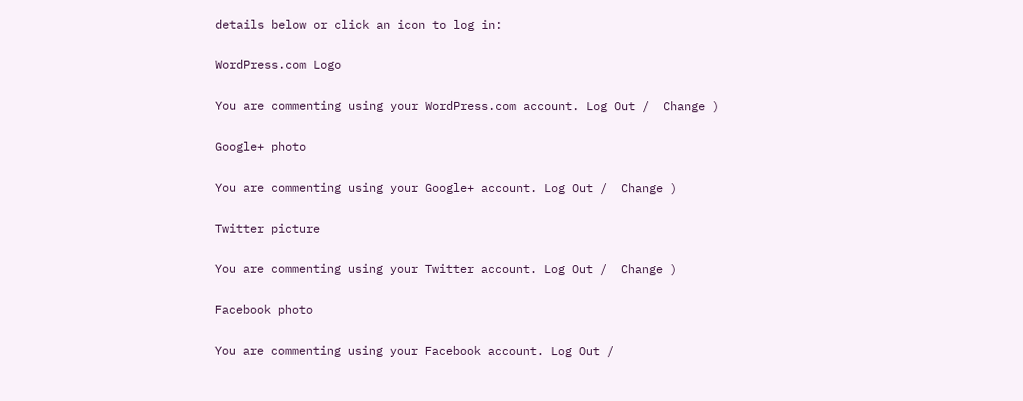details below or click an icon to log in:

WordPress.com Logo

You are commenting using your WordPress.com account. Log Out /  Change )

Google+ photo

You are commenting using your Google+ account. Log Out /  Change )

Twitter picture

You are commenting using your Twitter account. Log Out /  Change )

Facebook photo

You are commenting using your Facebook account. Log Out /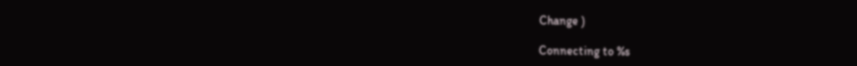Change )

Connecting to %s